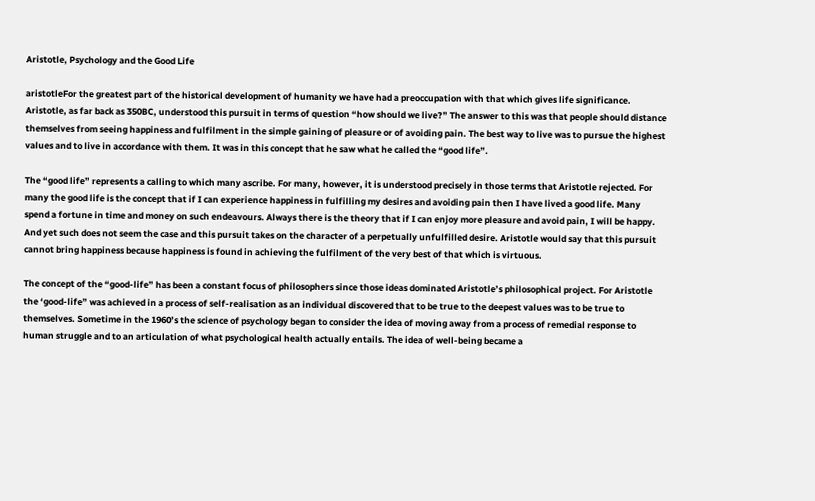Aristotle, Psychology and the Good Life

aristotleFor the greatest part of the historical development of humanity we have had a preoccupation with that which gives life significance. Aristotle, as far back as 350BC, understood this pursuit in terms of question “how should we live?” The answer to this was that people should distance themselves from seeing happiness and fulfilment in the simple gaining of pleasure or of avoiding pain. The best way to live was to pursue the highest values and to live in accordance with them. It was in this concept that he saw what he called the “good life”.

The “good life” represents a calling to which many ascribe. For many, however, it is understood precisely in those terms that Aristotle rejected. For many the good life is the concept that if I can experience happiness in fulfilling my desires and avoiding pain then I have lived a good life. Many spend a fortune in time and money on such endeavours. Always there is the theory that if I can enjoy more pleasure and avoid pain, I will be happy. And yet such does not seem the case and this pursuit takes on the character of a perpetually unfulfilled desire. Aristotle would say that this pursuit cannot bring happiness because happiness is found in achieving the fulfilment of the very best of that which is virtuous.

The concept of the “good-life” has been a constant focus of philosophers since those ideas dominated Aristotle’s philosophical project. For Aristotle the ‘good-life” was achieved in a process of self-realisation as an individual discovered that to be true to the deepest values was to be true to themselves. Sometime in the 1960’s the science of psychology began to consider the idea of moving away from a process of remedial response to human struggle and to an articulation of what psychological health actually entails. The idea of well-being became a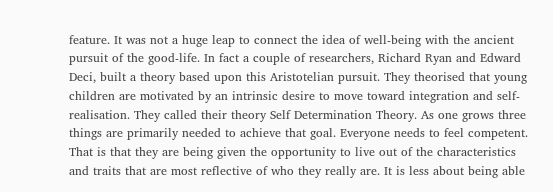feature. It was not a huge leap to connect the idea of well-being with the ancient pursuit of the good-life. In fact a couple of researchers, Richard Ryan and Edward Deci, built a theory based upon this Aristotelian pursuit. They theorised that young children are motivated by an intrinsic desire to move toward integration and self-realisation. They called their theory Self Determination Theory. As one grows three things are primarily needed to achieve that goal. Everyone needs to feel competent. That is that they are being given the opportunity to live out of the characteristics and traits that are most reflective of who they really are. It is less about being able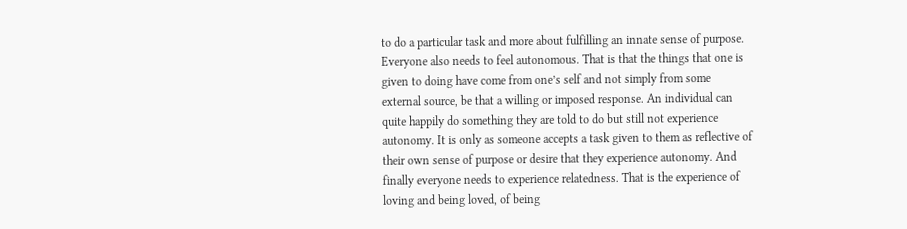to do a particular task and more about fulfilling an innate sense of purpose. Everyone also needs to feel autonomous. That is that the things that one is given to doing have come from one’s self and not simply from some external source, be that a willing or imposed response. An individual can quite happily do something they are told to do but still not experience autonomy. It is only as someone accepts a task given to them as reflective of their own sense of purpose or desire that they experience autonomy. And finally everyone needs to experience relatedness. That is the experience of loving and being loved, of being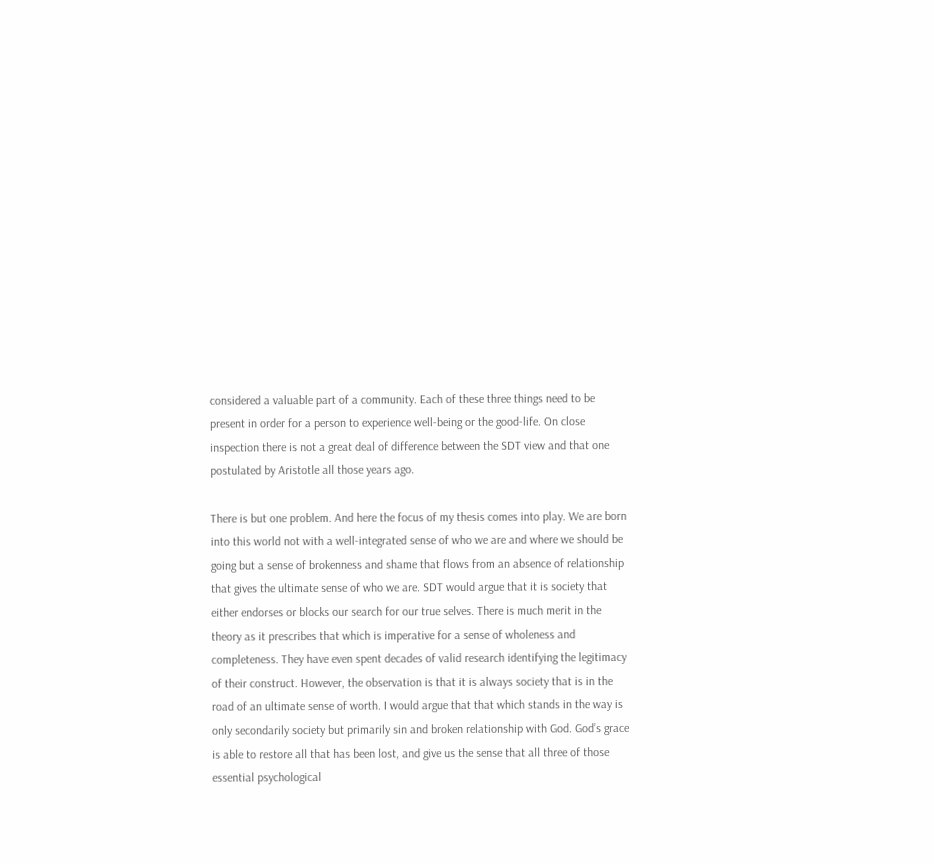considered a valuable part of a community. Each of these three things need to be present in order for a person to experience well-being or the good-life. On close inspection there is not a great deal of difference between the SDT view and that one postulated by Aristotle all those years ago.

There is but one problem. And here the focus of my thesis comes into play. We are born into this world not with a well-integrated sense of who we are and where we should be going but a sense of brokenness and shame that flows from an absence of relationship that gives the ultimate sense of who we are. SDT would argue that it is society that either endorses or blocks our search for our true selves. There is much merit in the theory as it prescribes that which is imperative for a sense of wholeness and completeness. They have even spent decades of valid research identifying the legitimacy of their construct. However, the observation is that it is always society that is in the road of an ultimate sense of worth. I would argue that that which stands in the way is only secondarily society but primarily sin and broken relationship with God. God’s grace is able to restore all that has been lost, and give us the sense that all three of those essential psychological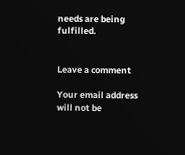needs are being fulfilled.


Leave a comment

Your email address will not be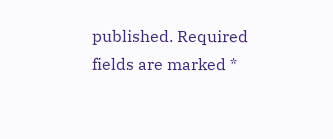published. Required fields are marked *